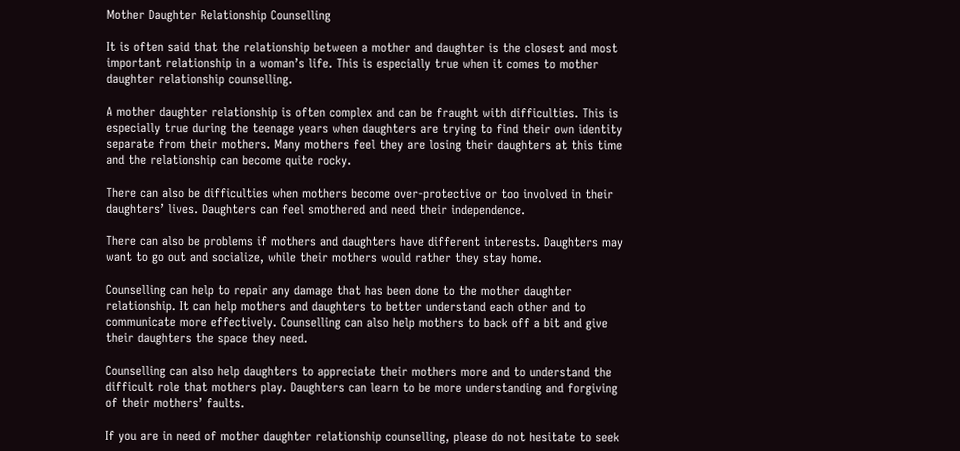Mother Daughter Relationship Counselling

It is often said that the relationship between a mother and daughter is the closest and most important relationship in a woman’s life. This is especially true when it comes to mother daughter relationship counselling.

A mother daughter relationship is often complex and can be fraught with difficulties. This is especially true during the teenage years when daughters are trying to find their own identity separate from their mothers. Many mothers feel they are losing their daughters at this time and the relationship can become quite rocky.

There can also be difficulties when mothers become over-protective or too involved in their daughters’ lives. Daughters can feel smothered and need their independence.

There can also be problems if mothers and daughters have different interests. Daughters may want to go out and socialize, while their mothers would rather they stay home.

Counselling can help to repair any damage that has been done to the mother daughter relationship. It can help mothers and daughters to better understand each other and to communicate more effectively. Counselling can also help mothers to back off a bit and give their daughters the space they need.

Counselling can also help daughters to appreciate their mothers more and to understand the difficult role that mothers play. Daughters can learn to be more understanding and forgiving of their mothers’ faults.

If you are in need of mother daughter relationship counselling, please do not hesitate to seek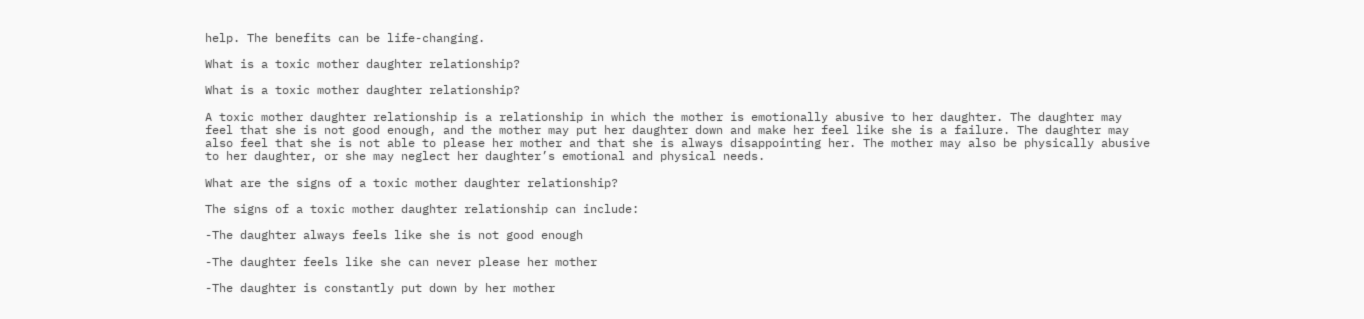help. The benefits can be life-changing.

What is a toxic mother daughter relationship?

What is a toxic mother daughter relationship?

A toxic mother daughter relationship is a relationship in which the mother is emotionally abusive to her daughter. The daughter may feel that she is not good enough, and the mother may put her daughter down and make her feel like she is a failure. The daughter may also feel that she is not able to please her mother and that she is always disappointing her. The mother may also be physically abusive to her daughter, or she may neglect her daughter’s emotional and physical needs.

What are the signs of a toxic mother daughter relationship?

The signs of a toxic mother daughter relationship can include:

-The daughter always feels like she is not good enough

-The daughter feels like she can never please her mother

-The daughter is constantly put down by her mother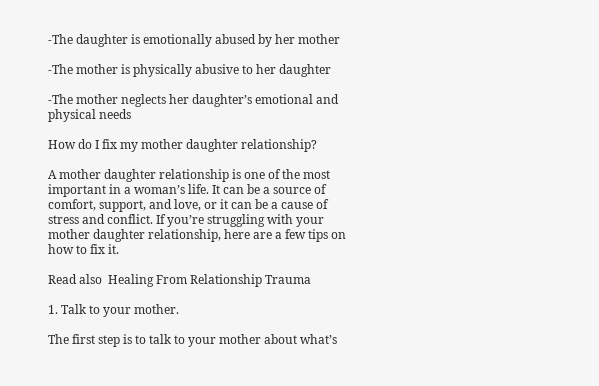-The daughter is emotionally abused by her mother

-The mother is physically abusive to her daughter

-The mother neglects her daughter’s emotional and physical needs

How do I fix my mother daughter relationship?

A mother daughter relationship is one of the most important in a woman’s life. It can be a source of comfort, support, and love, or it can be a cause of stress and conflict. If you’re struggling with your mother daughter relationship, here are a few tips on how to fix it.

Read also  Healing From Relationship Trauma

1. Talk to your mother.

The first step is to talk to your mother about what’s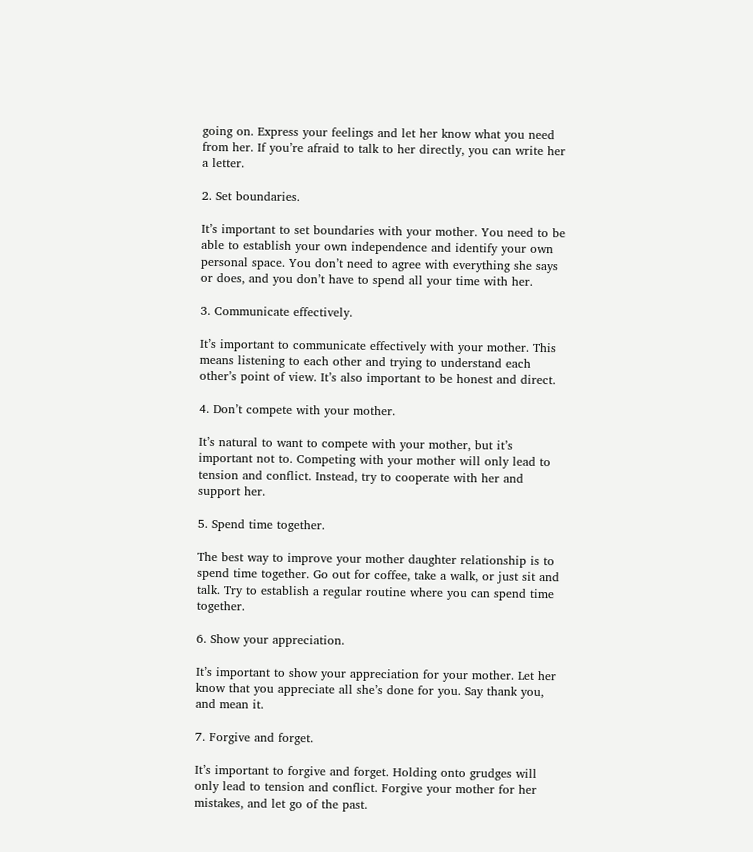going on. Express your feelings and let her know what you need from her. If you’re afraid to talk to her directly, you can write her a letter.

2. Set boundaries.

It’s important to set boundaries with your mother. You need to be able to establish your own independence and identify your own personal space. You don’t need to agree with everything she says or does, and you don’t have to spend all your time with her.

3. Communicate effectively.

It’s important to communicate effectively with your mother. This means listening to each other and trying to understand each other’s point of view. It’s also important to be honest and direct.

4. Don’t compete with your mother.

It’s natural to want to compete with your mother, but it’s important not to. Competing with your mother will only lead to tension and conflict. Instead, try to cooperate with her and support her.

5. Spend time together.

The best way to improve your mother daughter relationship is to spend time together. Go out for coffee, take a walk, or just sit and talk. Try to establish a regular routine where you can spend time together.

6. Show your appreciation.

It’s important to show your appreciation for your mother. Let her know that you appreciate all she’s done for you. Say thank you, and mean it.

7. Forgive and forget.

It’s important to forgive and forget. Holding onto grudges will only lead to tension and conflict. Forgive your mother for her mistakes, and let go of the past.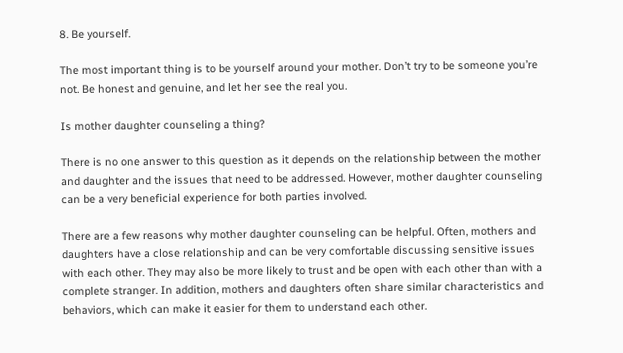8. Be yourself.

The most important thing is to be yourself around your mother. Don’t try to be someone you’re not. Be honest and genuine, and let her see the real you.

Is mother daughter counseling a thing?

There is no one answer to this question as it depends on the relationship between the mother and daughter and the issues that need to be addressed. However, mother daughter counseling can be a very beneficial experience for both parties involved.

There are a few reasons why mother daughter counseling can be helpful. Often, mothers and daughters have a close relationship and can be very comfortable discussing sensitive issues with each other. They may also be more likely to trust and be open with each other than with a complete stranger. In addition, mothers and daughters often share similar characteristics and behaviors, which can make it easier for them to understand each other.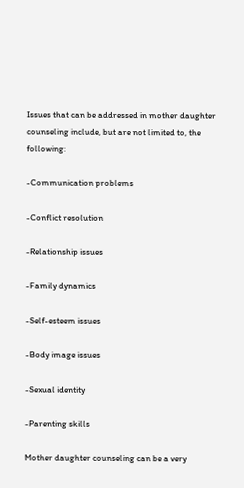Issues that can be addressed in mother daughter counseling include, but are not limited to, the following:

-Communication problems

-Conflict resolution

-Relationship issues

-Family dynamics

-Self-esteem issues

-Body image issues

-Sexual identity

-Parenting skills

Mother daughter counseling can be a very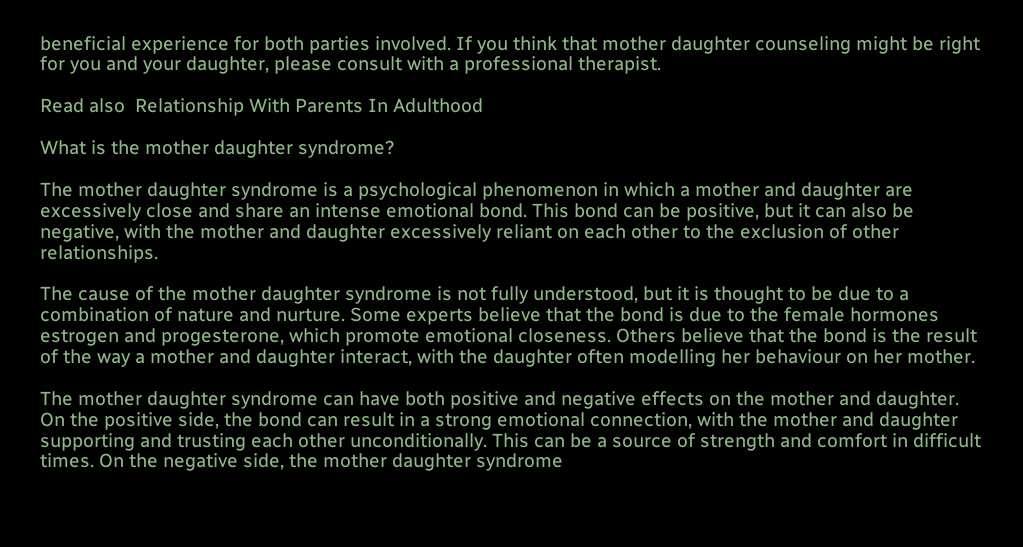beneficial experience for both parties involved. If you think that mother daughter counseling might be right for you and your daughter, please consult with a professional therapist.

Read also  Relationship With Parents In Adulthood

What is the mother daughter syndrome?

The mother daughter syndrome is a psychological phenomenon in which a mother and daughter are excessively close and share an intense emotional bond. This bond can be positive, but it can also be negative, with the mother and daughter excessively reliant on each other to the exclusion of other relationships.

The cause of the mother daughter syndrome is not fully understood, but it is thought to be due to a combination of nature and nurture. Some experts believe that the bond is due to the female hormones estrogen and progesterone, which promote emotional closeness. Others believe that the bond is the result of the way a mother and daughter interact, with the daughter often modelling her behaviour on her mother.

The mother daughter syndrome can have both positive and negative effects on the mother and daughter. On the positive side, the bond can result in a strong emotional connection, with the mother and daughter supporting and trusting each other unconditionally. This can be a source of strength and comfort in difficult times. On the negative side, the mother daughter syndrome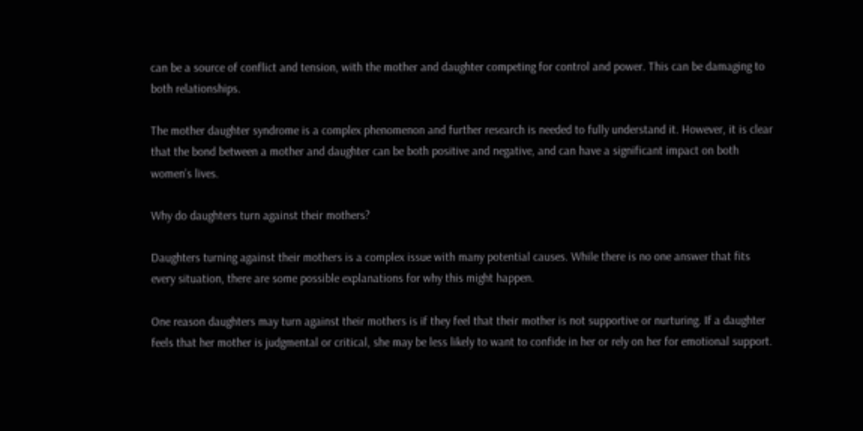can be a source of conflict and tension, with the mother and daughter competing for control and power. This can be damaging to both relationships.

The mother daughter syndrome is a complex phenomenon and further research is needed to fully understand it. However, it is clear that the bond between a mother and daughter can be both positive and negative, and can have a significant impact on both women’s lives.

Why do daughters turn against their mothers?

Daughters turning against their mothers is a complex issue with many potential causes. While there is no one answer that fits every situation, there are some possible explanations for why this might happen.

One reason daughters may turn against their mothers is if they feel that their mother is not supportive or nurturing. If a daughter feels that her mother is judgmental or critical, she may be less likely to want to confide in her or rely on her for emotional support.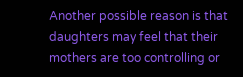Another possible reason is that daughters may feel that their mothers are too controlling or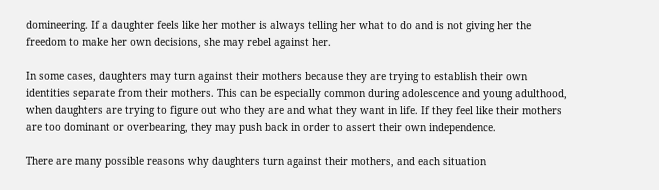domineering. If a daughter feels like her mother is always telling her what to do and is not giving her the freedom to make her own decisions, she may rebel against her.

In some cases, daughters may turn against their mothers because they are trying to establish their own identities separate from their mothers. This can be especially common during adolescence and young adulthood, when daughters are trying to figure out who they are and what they want in life. If they feel like their mothers are too dominant or overbearing, they may push back in order to assert their own independence.

There are many possible reasons why daughters turn against their mothers, and each situation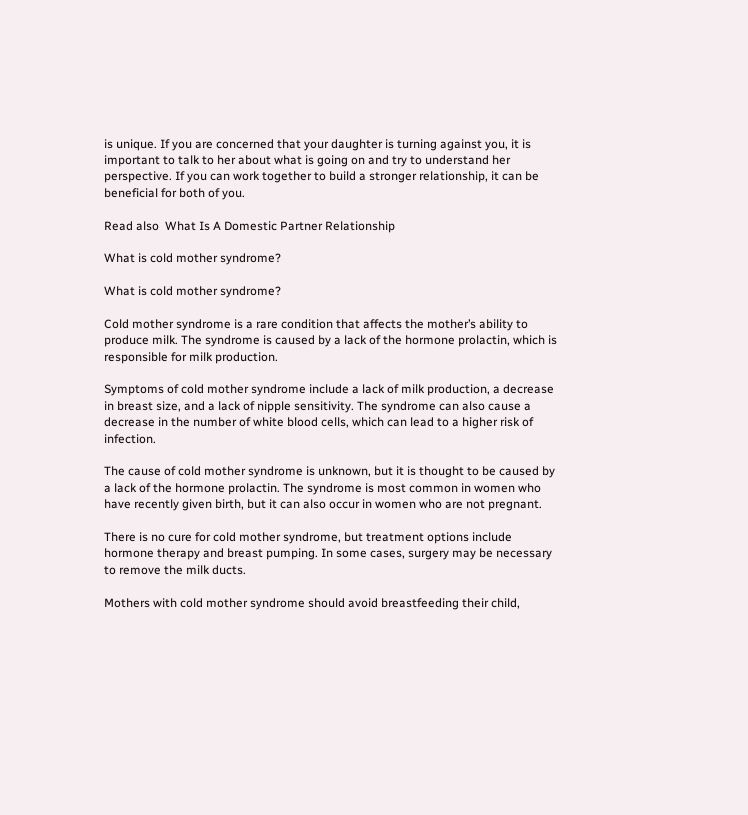is unique. If you are concerned that your daughter is turning against you, it is important to talk to her about what is going on and try to understand her perspective. If you can work together to build a stronger relationship, it can be beneficial for both of you.

Read also  What Is A Domestic Partner Relationship

What is cold mother syndrome?

What is cold mother syndrome?

Cold mother syndrome is a rare condition that affects the mother’s ability to produce milk. The syndrome is caused by a lack of the hormone prolactin, which is responsible for milk production.

Symptoms of cold mother syndrome include a lack of milk production, a decrease in breast size, and a lack of nipple sensitivity. The syndrome can also cause a decrease in the number of white blood cells, which can lead to a higher risk of infection.

The cause of cold mother syndrome is unknown, but it is thought to be caused by a lack of the hormone prolactin. The syndrome is most common in women who have recently given birth, but it can also occur in women who are not pregnant.

There is no cure for cold mother syndrome, but treatment options include hormone therapy and breast pumping. In some cases, surgery may be necessary to remove the milk ducts.

Mothers with cold mother syndrome should avoid breastfeeding their child,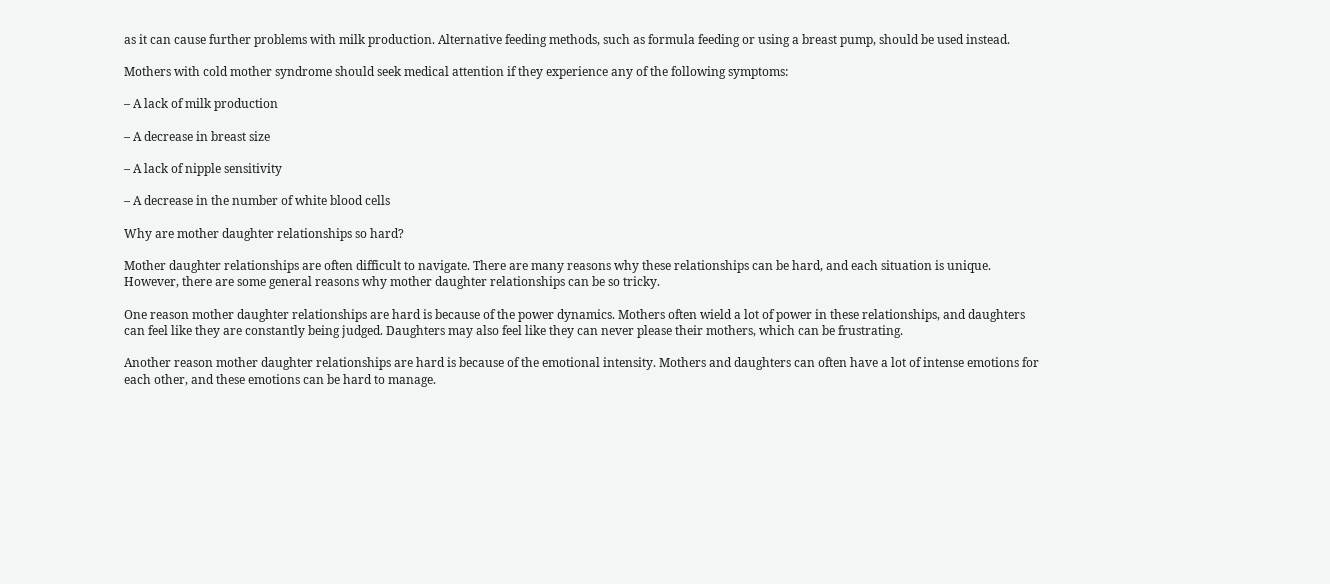as it can cause further problems with milk production. Alternative feeding methods, such as formula feeding or using a breast pump, should be used instead.

Mothers with cold mother syndrome should seek medical attention if they experience any of the following symptoms:

– A lack of milk production

– A decrease in breast size

– A lack of nipple sensitivity

– A decrease in the number of white blood cells

Why are mother daughter relationships so hard?

Mother daughter relationships are often difficult to navigate. There are many reasons why these relationships can be hard, and each situation is unique. However, there are some general reasons why mother daughter relationships can be so tricky.

One reason mother daughter relationships are hard is because of the power dynamics. Mothers often wield a lot of power in these relationships, and daughters can feel like they are constantly being judged. Daughters may also feel like they can never please their mothers, which can be frustrating.

Another reason mother daughter relationships are hard is because of the emotional intensity. Mothers and daughters can often have a lot of intense emotions for each other, and these emotions can be hard to manage.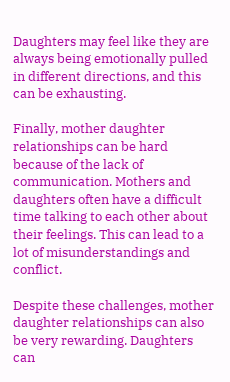Daughters may feel like they are always being emotionally pulled in different directions, and this can be exhausting.

Finally, mother daughter relationships can be hard because of the lack of communication. Mothers and daughters often have a difficult time talking to each other about their feelings. This can lead to a lot of misunderstandings and conflict.

Despite these challenges, mother daughter relationships can also be very rewarding. Daughters can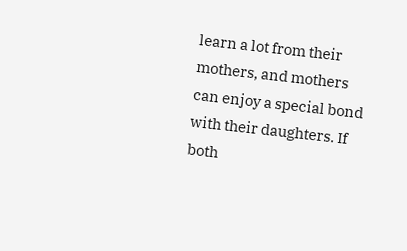learn a lot from their mothers, and mothers can enjoy a special bond with their daughters. If both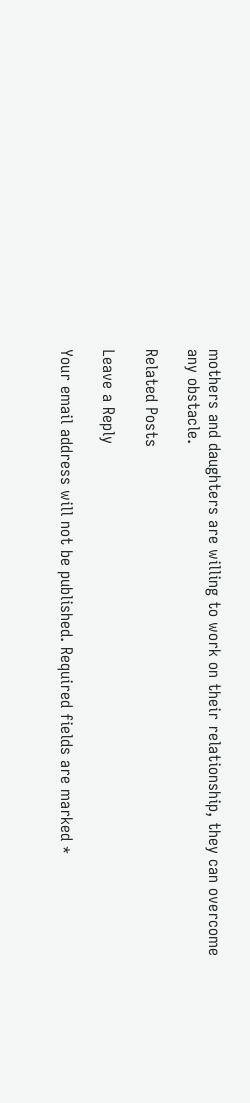mothers and daughters are willing to work on their relationship, they can overcome any obstacle.

Related Posts

Leave a Reply

Your email address will not be published. Required fields are marked *